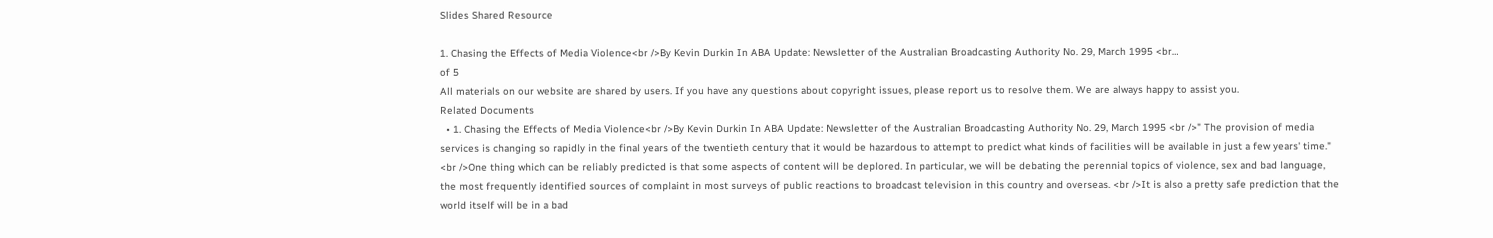Slides Shared Resource

1. Chasing the Effects of Media Violence<br />By Kevin Durkin In ABA Update: Newsletter of the Australian Broadcasting Authority No. 29, March 1995 <br…
of 5
All materials on our website are shared by users. If you have any questions about copyright issues, please report us to resolve them. We are always happy to assist you.
Related Documents
  • 1. Chasing the Effects of Media Violence<br />By Kevin Durkin In ABA Update: Newsletter of the Australian Broadcasting Authority No. 29, March 1995 <br />" The provision of media services is changing so rapidly in the final years of the twentieth century that it would be hazardous to attempt to predict what kinds of facilities will be available in just a few years' time." <br />One thing which can be reliably predicted is that some aspects of content will be deplored. In particular, we will be debating the perennial topics of violence, sex and bad language, the most frequently identified sources of complaint in most surveys of public reactions to broadcast television in this country and overseas. <br />It is also a pretty safe prediction that the world itself will be in a bad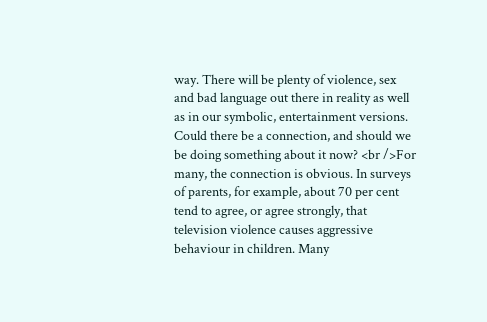way. There will be plenty of violence, sex and bad language out there in reality as well as in our symbolic, entertainment versions. Could there be a connection, and should we be doing something about it now? <br />For many, the connection is obvious. In surveys of parents, for example, about 70 per cent tend to agree, or agree strongly, that television violence causes aggressive behaviour in children. Many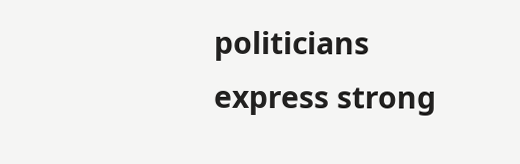politicians express strong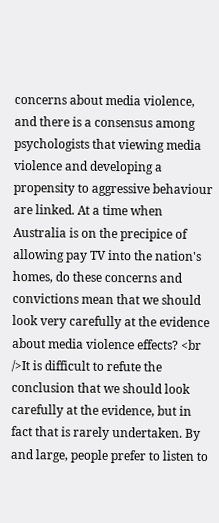concerns about media violence, and there is a consensus among psychologists that viewing media violence and developing a propensity to aggressive behaviour are linked. At a time when Australia is on the precipice of allowing pay TV into the nation's homes, do these concerns and convictions mean that we should look very carefully at the evidence about media violence effects? <br />It is difficult to refute the conclusion that we should look carefully at the evidence, but in fact that is rarely undertaken. By and large, people prefer to listen to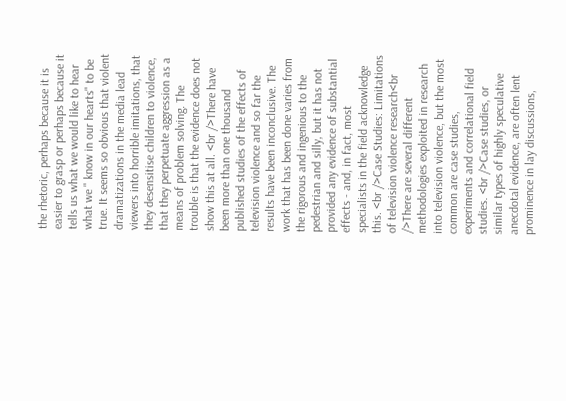the rhetoric, perhaps because it is easier to grasp or perhaps because it tells us what we would like to hear what we " know in our hearts" to be true. It seems so obvious that violent dramatizations in the media lead viewers into horrible imitations, that they desensitise children to violence, that they perpetuate aggression as a means of problem solving. The trouble is that the evidence does not show this at all. <br />There have been more than one thousand published studies of the effects of television violence and so far the results have been inconclusive. The work that has been done varies from the rigorous and ingenious to the pedestrian and silly, but it has not provided any evidence of substantial effects - and, in fact, most specialists in the field acknowledge this. <br />Case Studies: Limitations of television violence research<br />There are several different methodologies exploited in research into television violence, but the most common are case studies, experiments and correlational field studies. <br />Case studies, or similar types of highly speculative anecdotal evidence, are often lent prominence in lay discussions,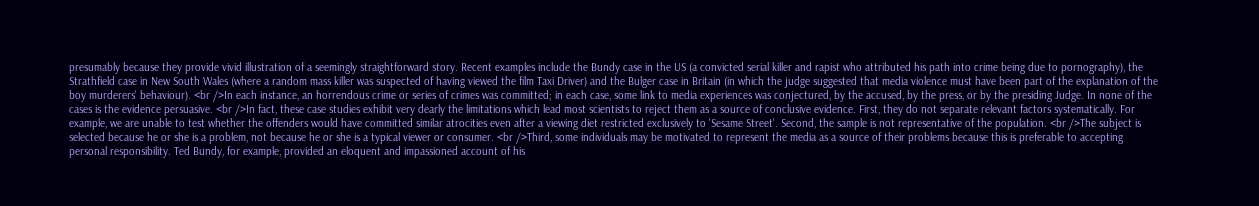presumably because they provide vivid illustration of a seemingly straightforward story. Recent examples include the Bundy case in the US (a convicted serial killer and rapist who attributed his path into crime being due to pornography), the Strathfield case in New South Wales (where a random mass killer was suspected of having viewed the film Taxi Driver) and the Bulger case in Britain (in which the judge suggested that media violence must have been part of the explanation of the boy murderers' behaviour). <br />In each instance, an horrendous crime or series of crimes was committed; in each case, some link to media experiences was conjectured, by the accused, by the press, or by the presiding Judge. In none of the cases is the evidence persuasive. <br />In fact, these case studies exhibit very dearly the limitations which lead most scientists to reject them as a source of conclusive evidence. First, they do not separate relevant factors systematically. For example, we are unable to test whether the offenders would have committed similar atrocities even after a viewing diet restricted exclusively to 'Sesame Street'. Second, the sample is not representative of the population. <br />The subject is selected because he or she is a problem, not because he or she is a typical viewer or consumer. <br />Third, some individuals may be motivated to represent the media as a source of their problems because this is preferable to accepting personal responsibility. Ted Bundy, for example, provided an eloquent and impassioned account of his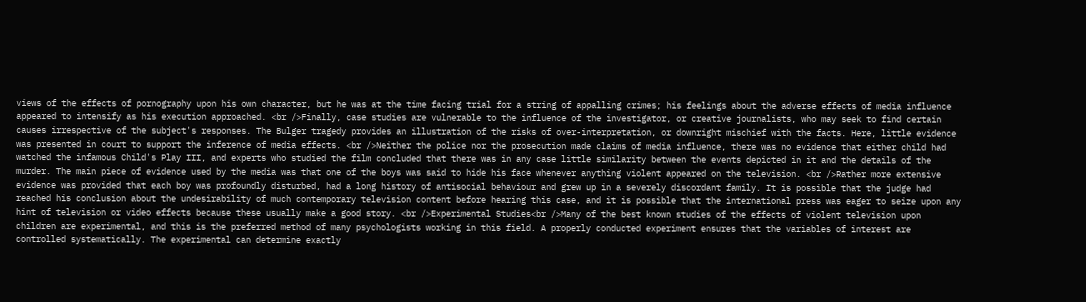views of the effects of pornography upon his own character, but he was at the time facing trial for a string of appalling crimes; his feelings about the adverse effects of media influence appeared to intensify as his execution approached. <br />Finally, case studies are vulnerable to the influence of the investigator, or creative journalists, who may seek to find certain causes irrespective of the subject's responses. The Bulger tragedy provides an illustration of the risks of over-interpretation, or downright mischief with the facts. Here, little evidence was presented in court to support the inference of media effects. <br />Neither the police nor the prosecution made claims of media influence, there was no evidence that either child had watched the infamous Child's Play III, and experts who studied the film concluded that there was in any case little similarity between the events depicted in it and the details of the murder. The main piece of evidence used by the media was that one of the boys was said to hide his face whenever anything violent appeared on the television. <br />Rather more extensive evidence was provided that each boy was profoundly disturbed, had a long history of antisocial behaviour and grew up in a severely discordant family. It is possible that the judge had reached his conclusion about the undesirability of much contemporary television content before hearing this case, and it is possible that the international press was eager to seize upon any hint of television or video effects because these usually make a good story. <br />Experimental Studies<br />Many of the best known studies of the effects of violent television upon children are experimental, and this is the preferred method of many psychologists working in this field. A properly conducted experiment ensures that the variables of interest are controlled systematically. The experimental can determine exactly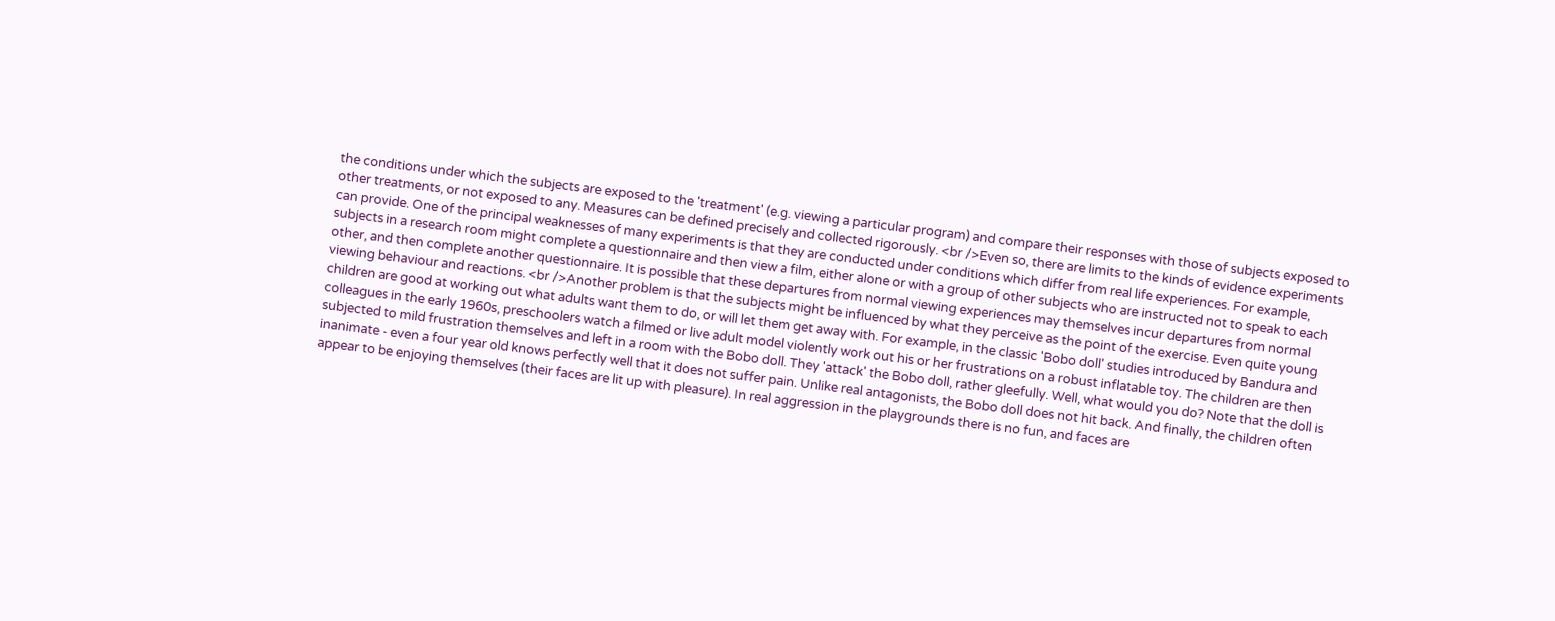the conditions under which the subjects are exposed to the 'treatment' (e.g. viewing a particular program) and compare their responses with those of subjects exposed to other treatments, or not exposed to any. Measures can be defined precisely and collected rigorously. <br />Even so, there are limits to the kinds of evidence experiments can provide. One of the principal weaknesses of many experiments is that they are conducted under conditions which differ from real life experiences. For example, subjects in a research room might complete a questionnaire and then view a film, either alone or with a group of other subjects who are instructed not to speak to each other, and then complete another questionnaire. It is possible that these departures from normal viewing experiences may themselves incur departures from normal viewing behaviour and reactions. <br />Another problem is that the subjects might be influenced by what they perceive as the point of the exercise. Even quite young children are good at working out what adults want them to do, or will let them get away with. For example, in the classic 'Bobo doll' studies introduced by Bandura and colleagues in the early 1960s, preschoolers watch a filmed or live adult model violently work out his or her frustrations on a robust inflatable toy. The children are then subjected to mild frustration themselves and left in a room with the Bobo doll. They 'attack' the Bobo doll, rather gleefully. Well, what would you do? Note that the doll is inanimate - even a four year old knows perfectly well that it does not suffer pain. Unlike real antagonists, the Bobo doll does not hit back. And finally, the children often appear to be enjoying themselves (their faces are lit up with pleasure). In real aggression in the playgrounds there is no fun, and faces are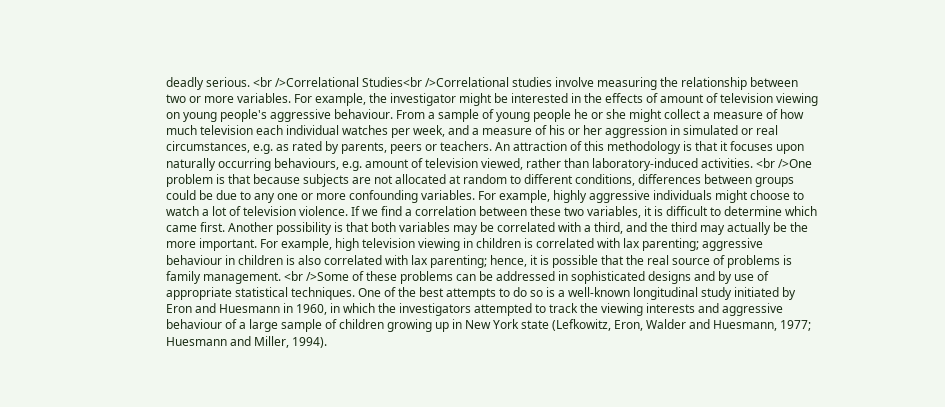deadly serious. <br />Correlational Studies<br />Correlational studies involve measuring the relationship between two or more variables. For example, the investigator might be interested in the effects of amount of television viewing on young people's aggressive behaviour. From a sample of young people he or she might collect a measure of how much television each individual watches per week, and a measure of his or her aggression in simulated or real circumstances, e.g. as rated by parents, peers or teachers. An attraction of this methodology is that it focuses upon naturally occurring behaviours, e.g. amount of television viewed, rather than laboratory-induced activities. <br />One problem is that because subjects are not allocated at random to different conditions, differences between groups could be due to any one or more confounding variables. For example, highly aggressive individuals might choose to watch a lot of television violence. If we find a correlation between these two variables, it is difficult to determine which came first. Another possibility is that both variables may be correlated with a third, and the third may actually be the more important. For example, high television viewing in children is correlated with lax parenting; aggressive behaviour in children is also correlated with lax parenting; hence, it is possible that the real source of problems is family management. <br />Some of these problems can be addressed in sophisticated designs and by use of appropriate statistical techniques. One of the best attempts to do so is a well-known longitudinal study initiated by Eron and Huesmann in 1960, in which the investigators attempted to track the viewing interests and aggressive behaviour of a large sample of children growing up in New York state (Lefkowitz, Eron, Walder and Huesmann, 1977; Huesmann and Miller, 1994).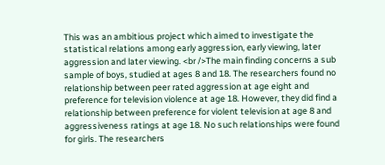This was an ambitious project which aimed to investigate the statistical relations among early aggression, early viewing, later aggression and later viewing. <br />The main finding concerns a sub sample of boys, studied at ages 8 and 18. The researchers found no relationship between peer rated aggression at age eight and preference for television violence at age 18. However, they did find a relationship between preference for violent television at age 8 and aggressiveness ratings at age 18. No such relationships were found for girls. The researchers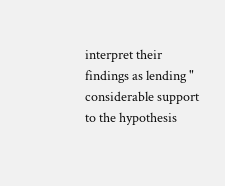interpret their findings as lending " considerable support to the hypothesis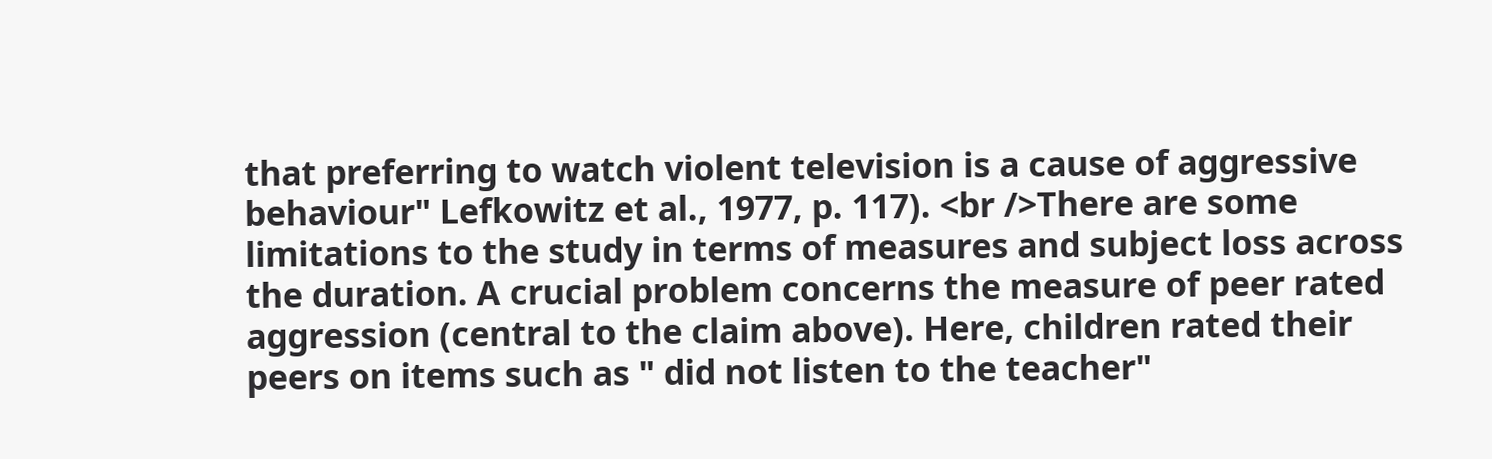that preferring to watch violent television is a cause of aggressive behaviour" Lefkowitz et al., 1977, p. 117). <br />There are some limitations to the study in terms of measures and subject loss across the duration. A crucial problem concerns the measure of peer rated aggression (central to the claim above). Here, children rated their peers on items such as " did not listen to the teacher"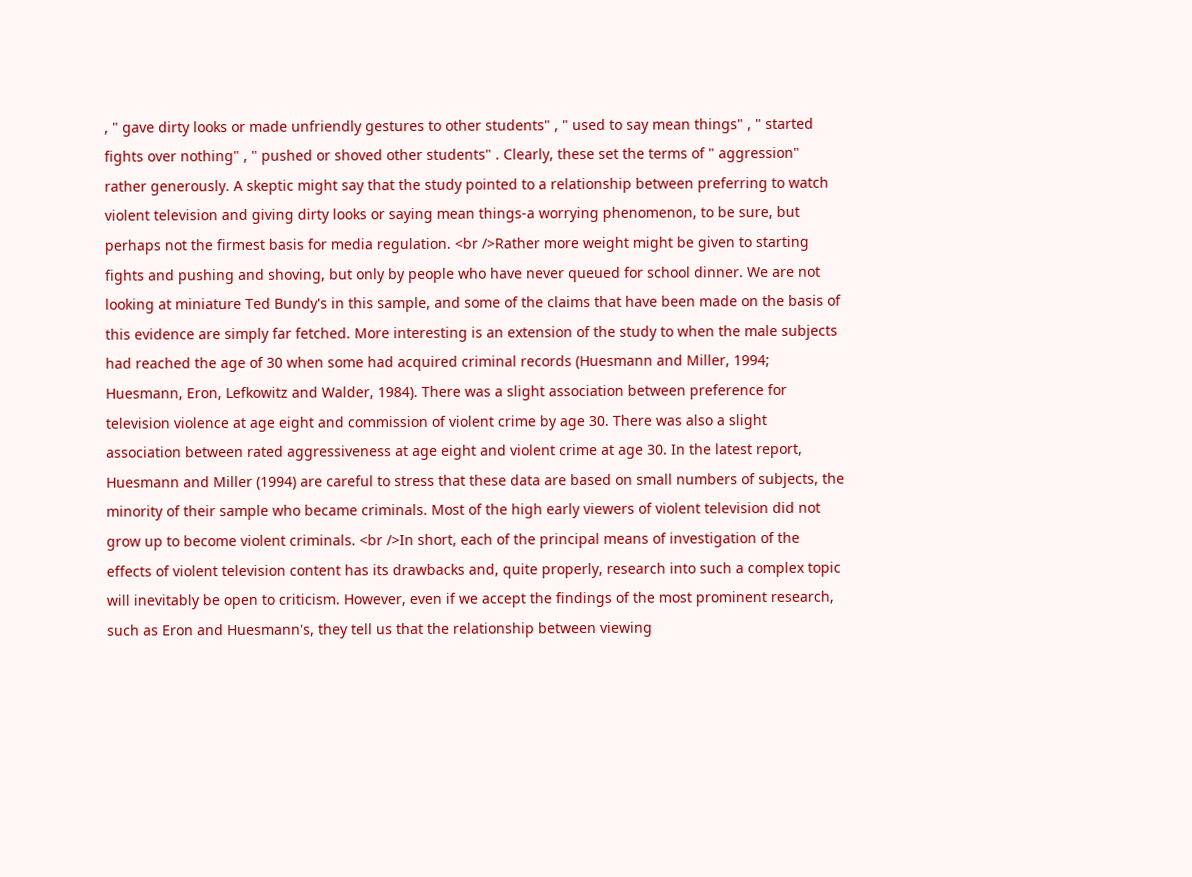, " gave dirty looks or made unfriendly gestures to other students" , " used to say mean things" , " started fights over nothing" , " pushed or shoved other students" . Clearly, these set the terms of " aggression" rather generously. A skeptic might say that the study pointed to a relationship between preferring to watch violent television and giving dirty looks or saying mean things-a worrying phenomenon, to be sure, but perhaps not the firmest basis for media regulation. <br />Rather more weight might be given to starting fights and pushing and shoving, but only by people who have never queued for school dinner. We are not looking at miniature Ted Bundy's in this sample, and some of the claims that have been made on the basis of this evidence are simply far fetched. More interesting is an extension of the study to when the male subjects had reached the age of 30 when some had acquired criminal records (Huesmann and Miller, 1994; Huesmann, Eron, Lefkowitz and Walder, 1984). There was a slight association between preference for television violence at age eight and commission of violent crime by age 30. There was also a slight association between rated aggressiveness at age eight and violent crime at age 30. In the latest report, Huesmann and Miller (1994) are careful to stress that these data are based on small numbers of subjects, the minority of their sample who became criminals. Most of the high early viewers of violent television did not grow up to become violent criminals. <br />In short, each of the principal means of investigation of the effects of violent television content has its drawbacks and, quite properly, research into such a complex topic will inevitably be open to criticism. However, even if we accept the findings of the most prominent research, such as Eron and Huesmann's, they tell us that the relationship between viewing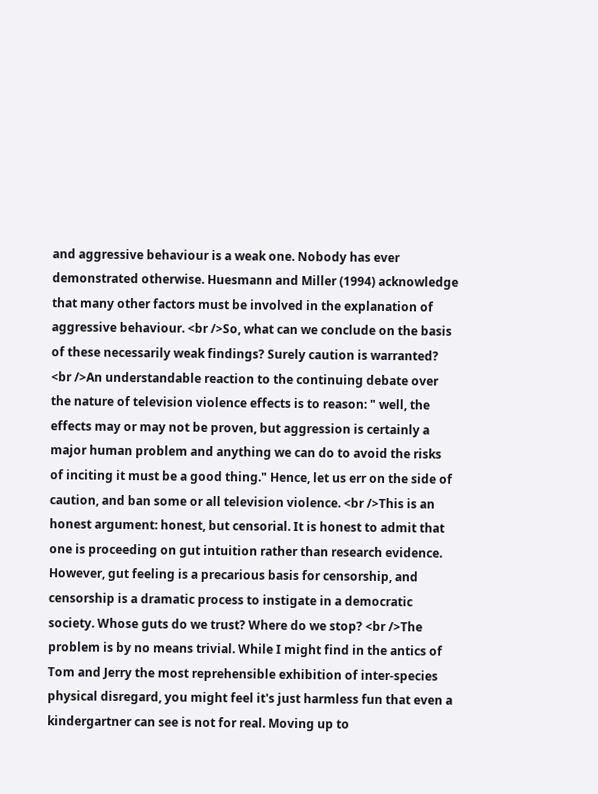and aggressive behaviour is a weak one. Nobody has ever demonstrated otherwise. Huesmann and Miller (1994) acknowledge that many other factors must be involved in the explanation of aggressive behaviour. <br />So, what can we conclude on the basis of these necessarily weak findings? Surely caution is warranted? <br />An understandable reaction to the continuing debate over the nature of television violence effects is to reason: " well, the effects may or may not be proven, but aggression is certainly a major human problem and anything we can do to avoid the risks of inciting it must be a good thing." Hence, let us err on the side of caution, and ban some or all television violence. <br />This is an honest argument: honest, but censorial. It is honest to admit that one is proceeding on gut intuition rather than research evidence. However, gut feeling is a precarious basis for censorship, and censorship is a dramatic process to instigate in a democratic society. Whose guts do we trust? Where do we stop? <br />The problem is by no means trivial. While I might find in the antics of Tom and Jerry the most reprehensible exhibition of inter-species physical disregard, you might feel it's just harmless fun that even a kindergartner can see is not for real. Moving up to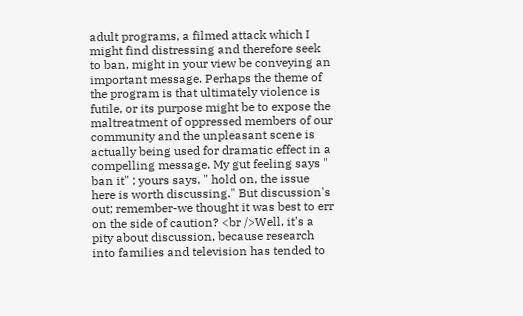adult programs, a filmed attack which I might find distressing and therefore seek to ban, might in your view be conveying an important message. Perhaps the theme of the program is that ultimately violence is futile, or its purpose might be to expose the maltreatment of oppressed members of our community and the unpleasant scene is actually being used for dramatic effect in a compelling message. My gut feeling says " ban it" ; yours says, " hold on, the issue here is worth discussing." But discussion's out; remember-we thought it was best to err on the side of caution? <br />Well, it's a pity about discussion, because research into families and television has tended to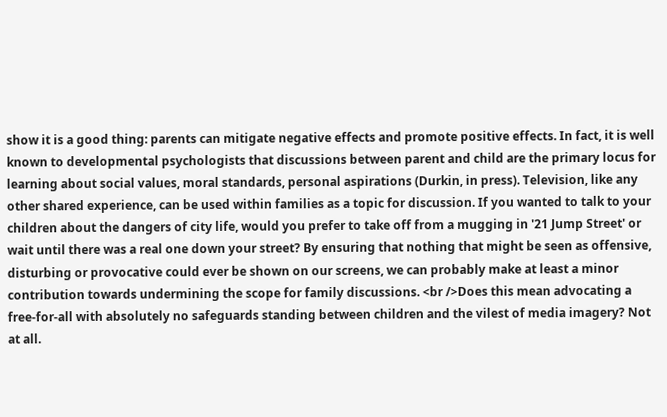show it is a good thing: parents can mitigate negative effects and promote positive effects. In fact, it is well known to developmental psychologists that discussions between parent and child are the primary locus for learning about social values, moral standards, personal aspirations (Durkin, in press). Television, like any other shared experience, can be used within families as a topic for discussion. If you wanted to talk to your children about the dangers of city life, would you prefer to take off from a mugging in '21 Jump Street' or wait until there was a real one down your street? By ensuring that nothing that might be seen as offensive, disturbing or provocative could ever be shown on our screens, we can probably make at least a minor contribution towards undermining the scope for family discussions. <br />Does this mean advocating a free-for-all with absolutely no safeguards standing between children and the vilest of media imagery? Not at all.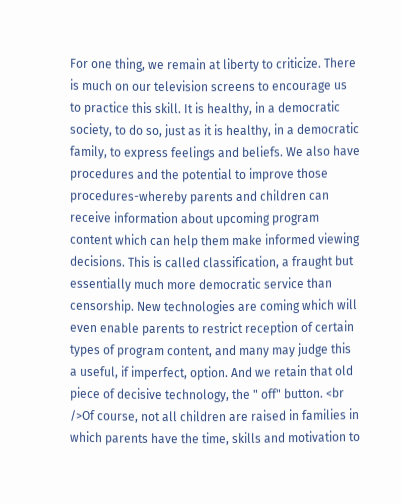For one thing, we remain at liberty to criticize. There is much on our television screens to encourage us to practice this skill. It is healthy, in a democratic society, to do so, just as it is healthy, in a democratic family, to express feelings and beliefs. We also have procedures and the potential to improve those procedures-whereby parents and children can receive information about upcoming program content which can help them make informed viewing decisions. This is called classification, a fraught but essentially much more democratic service than censorship. New technologies are coming which will even enable parents to restrict reception of certain types of program content, and many may judge this a useful, if imperfect, option. And we retain that old piece of decisive technology, the " off" button. <br />Of course, not all children are raised in families in which parents have the time, skills and motivation to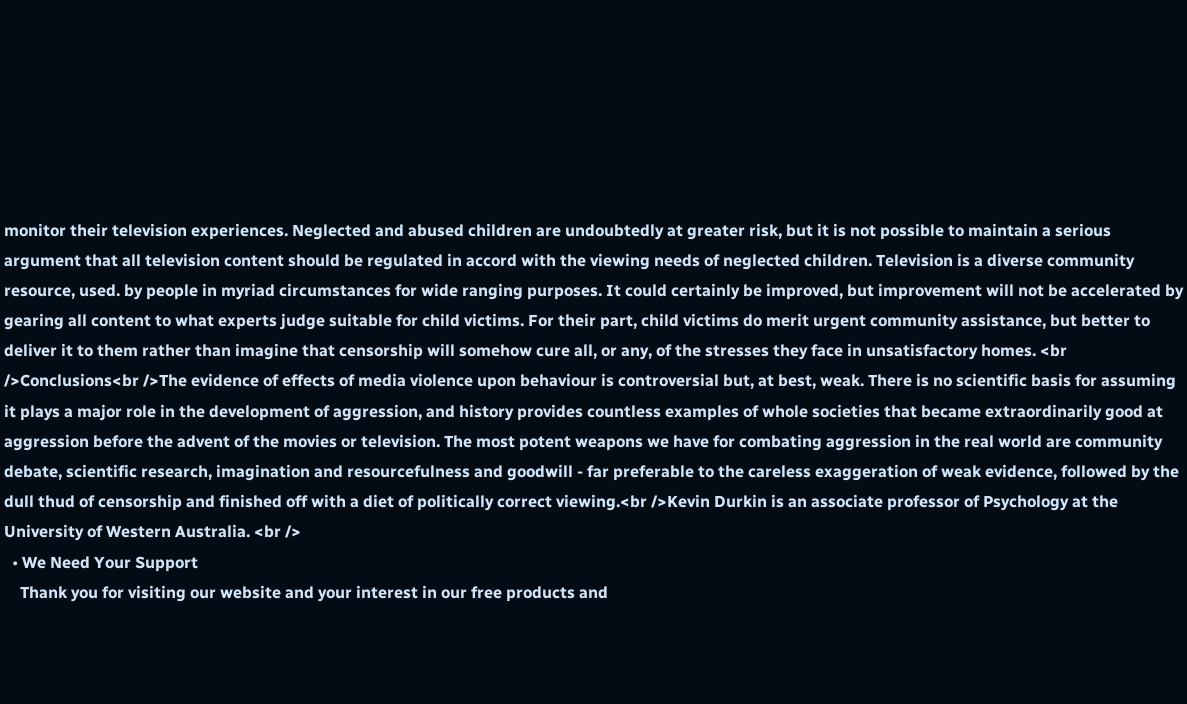monitor their television experiences. Neglected and abused children are undoubtedly at greater risk, but it is not possible to maintain a serious argument that all television content should be regulated in accord with the viewing needs of neglected children. Television is a diverse community resource, used. by people in myriad circumstances for wide ranging purposes. It could certainly be improved, but improvement will not be accelerated by gearing all content to what experts judge suitable for child victims. For their part, child victims do merit urgent community assistance, but better to deliver it to them rather than imagine that censorship will somehow cure all, or any, of the stresses they face in unsatisfactory homes. <br />Conclusions<br />The evidence of effects of media violence upon behaviour is controversial but, at best, weak. There is no scientific basis for assuming it plays a major role in the development of aggression, and history provides countless examples of whole societies that became extraordinarily good at aggression before the advent of the movies or television. The most potent weapons we have for combating aggression in the real world are community debate, scientific research, imagination and resourcefulness and goodwill - far preferable to the careless exaggeration of weak evidence, followed by the dull thud of censorship and finished off with a diet of politically correct viewing.<br />Kevin Durkin is an associate professor of Psychology at the University of Western Australia. <br />
  • We Need Your Support
    Thank you for visiting our website and your interest in our free products and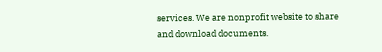services. We are nonprofit website to share and download documents.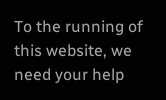To the running of this website, we need your help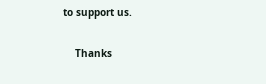to support us.

    Thanks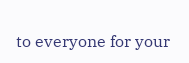to everyone for your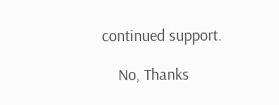continued support.

    No, Thanks